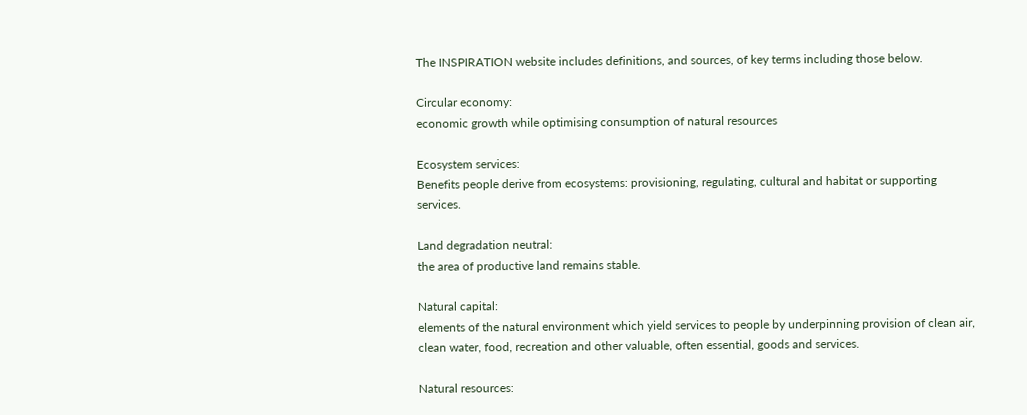The INSPIRATION website includes definitions, and sources, of key terms including those below.

Circular economy:
economic growth while optimising consumption of natural resources

Ecosystem services:
Benefits people derive from ecosystems: provisioning, regulating, cultural and habitat or supporting services.

Land degradation neutral:
the area of productive land remains stable.

Natural capital:
elements of the natural environment which yield services to people by underpinning provision of clean air, clean water, food, recreation and other valuable, often essential, goods and services.

Natural resources: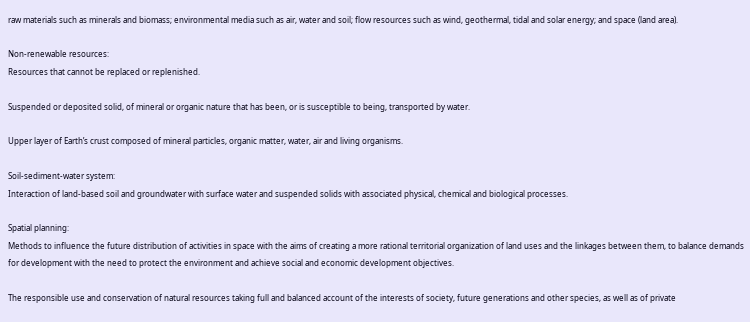raw materials such as minerals and biomass; environmental media such as air, water and soil; flow resources such as wind, geothermal, tidal and solar energy; and space (land area).

Non-renewable resources:
Resources that cannot be replaced or replenished.

Suspended or deposited solid, of mineral or organic nature that has been, or is susceptible to being, transported by water.

Upper layer of Earth’s crust composed of mineral particles, organic matter, water, air and living organisms.

Soil-sediment-water system:
Interaction of land-based soil and groundwater with surface water and suspended solids with associated physical, chemical and biological processes.

Spatial planning:
Methods to influence the future distribution of activities in space with the aims of creating a more rational territorial organization of land uses and the linkages between them, to balance demands for development with the need to protect the environment and achieve social and economic development objectives.

The responsible use and conservation of natural resources taking full and balanced account of the interests of society, future generations and other species, as well as of private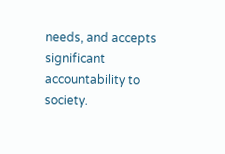needs, and accepts significant accountability to society.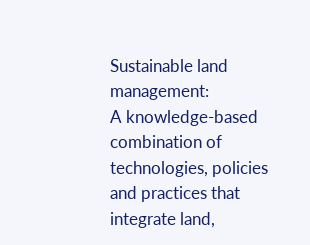Sustainable land management:
A knowledge-based combination of technologies, policies and practices that integrate land,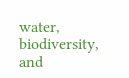water, biodiversity, and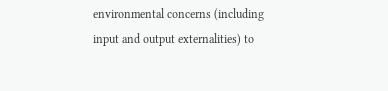environmental concerns (including input and output externalities) to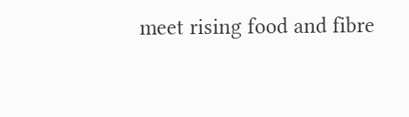meet rising food and fibre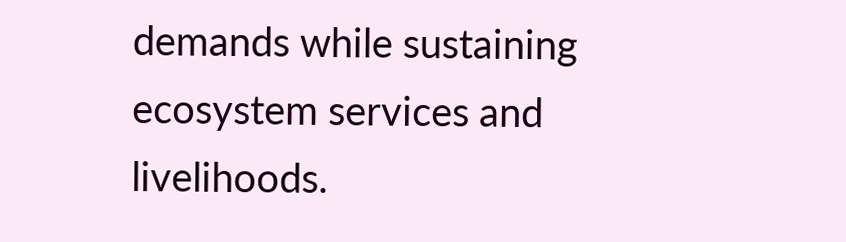demands while sustaining ecosystem services and livelihoods.